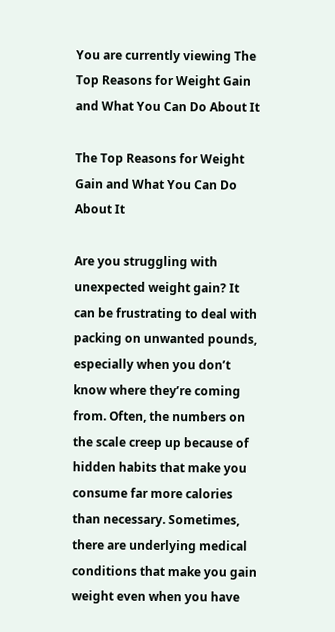You are currently viewing The Top Reasons for Weight Gain and What You Can Do About It

The Top Reasons for Weight Gain and What You Can Do About It

Are you struggling with unexpected weight gain? It can be frustrating to deal with packing on unwanted pounds, especially when you don’t know where they’re coming from. Often, the numbers on the scale creep up because of hidden habits that make you consume far more calories than necessary. Sometimes, there are underlying medical conditions that make you gain weight even when you have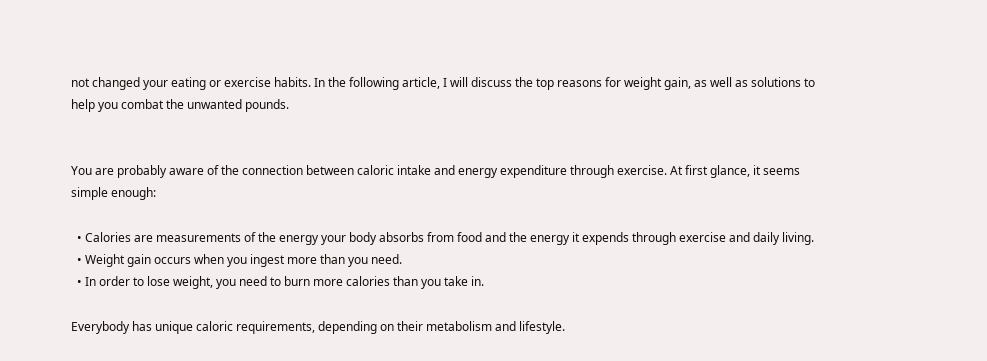not changed your eating or exercise habits. In the following article, I will discuss the top reasons for weight gain, as well as solutions to help you combat the unwanted pounds.


You are probably aware of the connection between caloric intake and energy expenditure through exercise. At first glance, it seems simple enough:

  • Calories are measurements of the energy your body absorbs from food and the energy it expends through exercise and daily living.
  • Weight gain occurs when you ingest more than you need.
  • In order to lose weight, you need to burn more calories than you take in.

Everybody has unique caloric requirements, depending on their metabolism and lifestyle.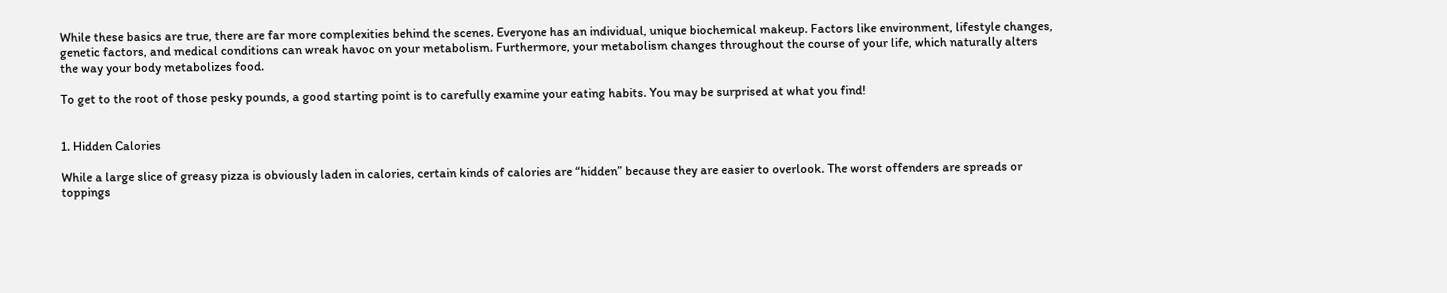While these basics are true, there are far more complexities behind the scenes. Everyone has an individual, unique biochemical makeup. Factors like environment, lifestyle changes, genetic factors, and medical conditions can wreak havoc on your metabolism. Furthermore, your metabolism changes throughout the course of your life, which naturally alters the way your body metabolizes food.

To get to the root of those pesky pounds, a good starting point is to carefully examine your eating habits. You may be surprised at what you find!


1. Hidden Calories

While a large slice of greasy pizza is obviously laden in calories, certain kinds of calories are “hidden” because they are easier to overlook. The worst offenders are spreads or toppings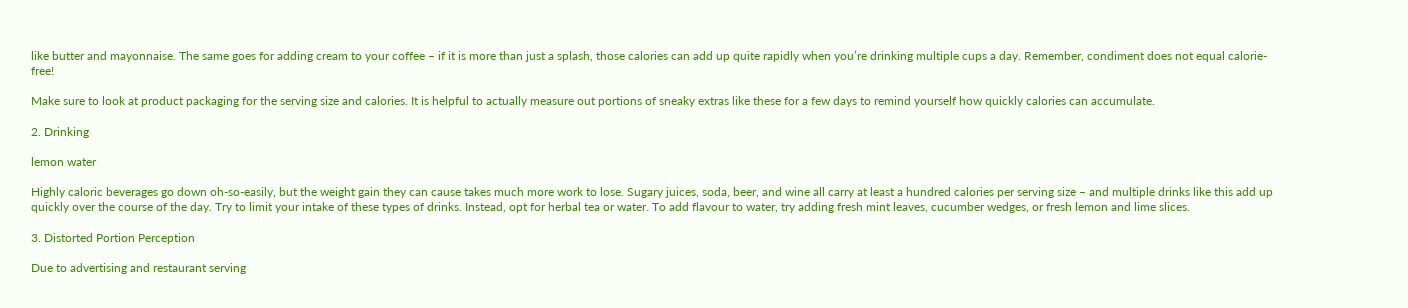like butter and mayonnaise. The same goes for adding cream to your coffee – if it is more than just a splash, those calories can add up quite rapidly when you’re drinking multiple cups a day. Remember, condiment does not equal calorie-free!

Make sure to look at product packaging for the serving size and calories. It is helpful to actually measure out portions of sneaky extras like these for a few days to remind yourself how quickly calories can accumulate.

2. Drinking

lemon water

Highly caloric beverages go down oh-so-easily, but the weight gain they can cause takes much more work to lose. Sugary juices, soda, beer, and wine all carry at least a hundred calories per serving size – and multiple drinks like this add up quickly over the course of the day. Try to limit your intake of these types of drinks. Instead, opt for herbal tea or water. To add flavour to water, try adding fresh mint leaves, cucumber wedges, or fresh lemon and lime slices.

3. Distorted Portion Perception

Due to advertising and restaurant serving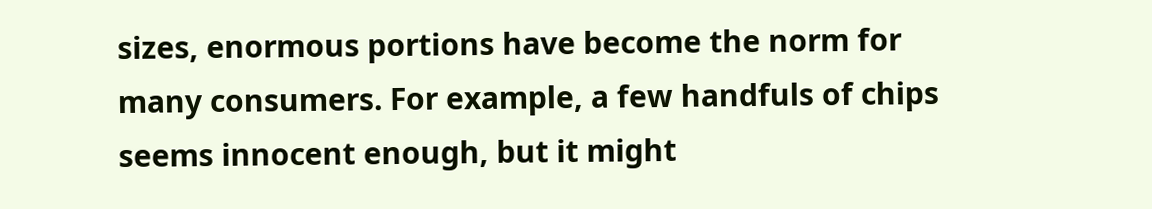sizes, enormous portions have become the norm for many consumers. For example, a few handfuls of chips seems innocent enough, but it might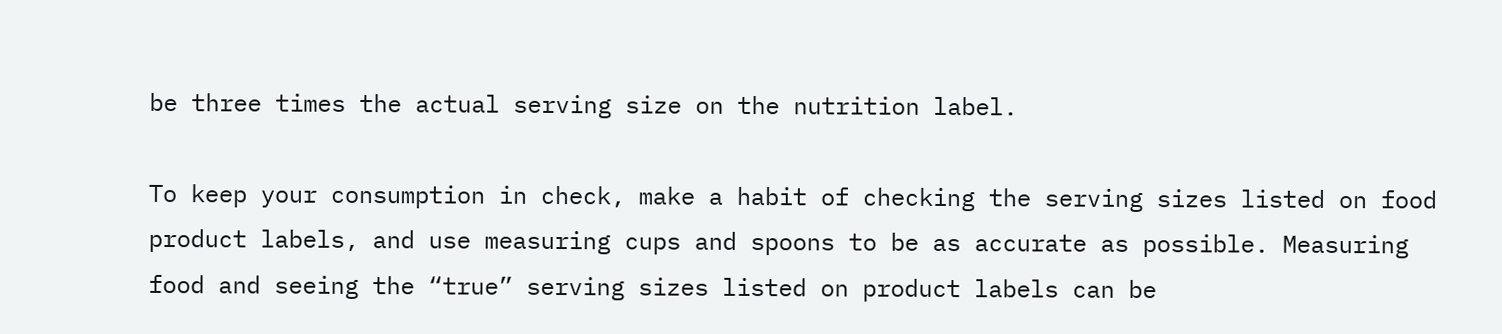be three times the actual serving size on the nutrition label.

To keep your consumption in check, make a habit of checking the serving sizes listed on food product labels, and use measuring cups and spoons to be as accurate as possible. Measuring food and seeing the “true” serving sizes listed on product labels can be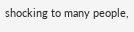shocking to many people,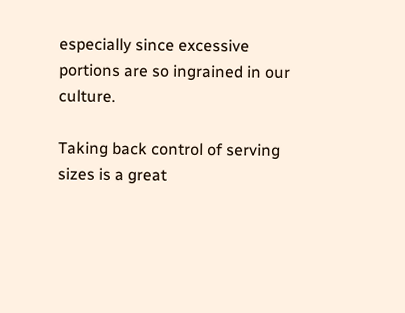especially since excessive portions are so ingrained in our culture.

Taking back control of serving sizes is a great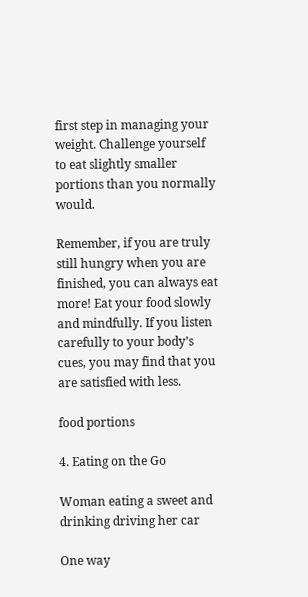first step in managing your weight. Challenge yourself to eat slightly smaller portions than you normally would.

Remember, if you are truly still hungry when you are finished, you can always eat more! Eat your food slowly and mindfully. If you listen carefully to your body’s cues, you may find that you are satisfied with less.

food portions

4. Eating on the Go

Woman eating a sweet and drinking driving her car

One way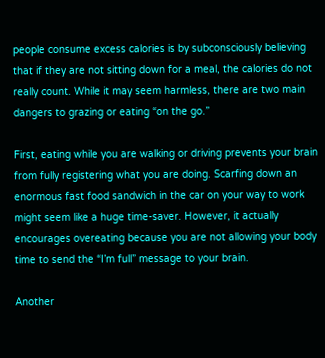people consume excess calories is by subconsciously believing that if they are not sitting down for a meal, the calories do not really count. While it may seem harmless, there are two main dangers to grazing or eating “on the go.”

First, eating while you are walking or driving prevents your brain from fully registering what you are doing. Scarfing down an enormous fast food sandwich in the car on your way to work might seem like a huge time-saver. However, it actually encourages overeating because you are not allowing your body time to send the “I’m full” message to your brain.

Another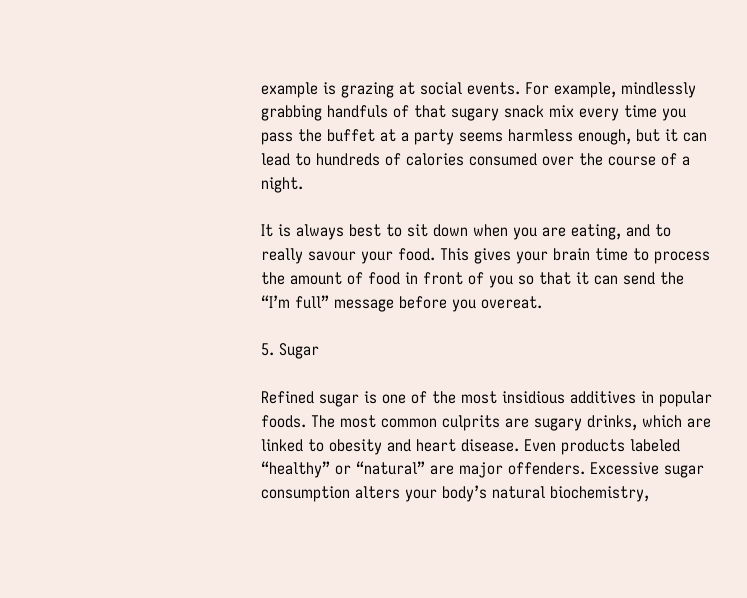example is grazing at social events. For example, mindlessly grabbing handfuls of that sugary snack mix every time you pass the buffet at a party seems harmless enough, but it can lead to hundreds of calories consumed over the course of a night.

It is always best to sit down when you are eating, and to really savour your food. This gives your brain time to process the amount of food in front of you so that it can send the “I’m full” message before you overeat.

5. Sugar

Refined sugar is one of the most insidious additives in popular foods. The most common culprits are sugary drinks, which are linked to obesity and heart disease. Even products labeled “healthy” or “natural” are major offenders. Excessive sugar consumption alters your body’s natural biochemistry,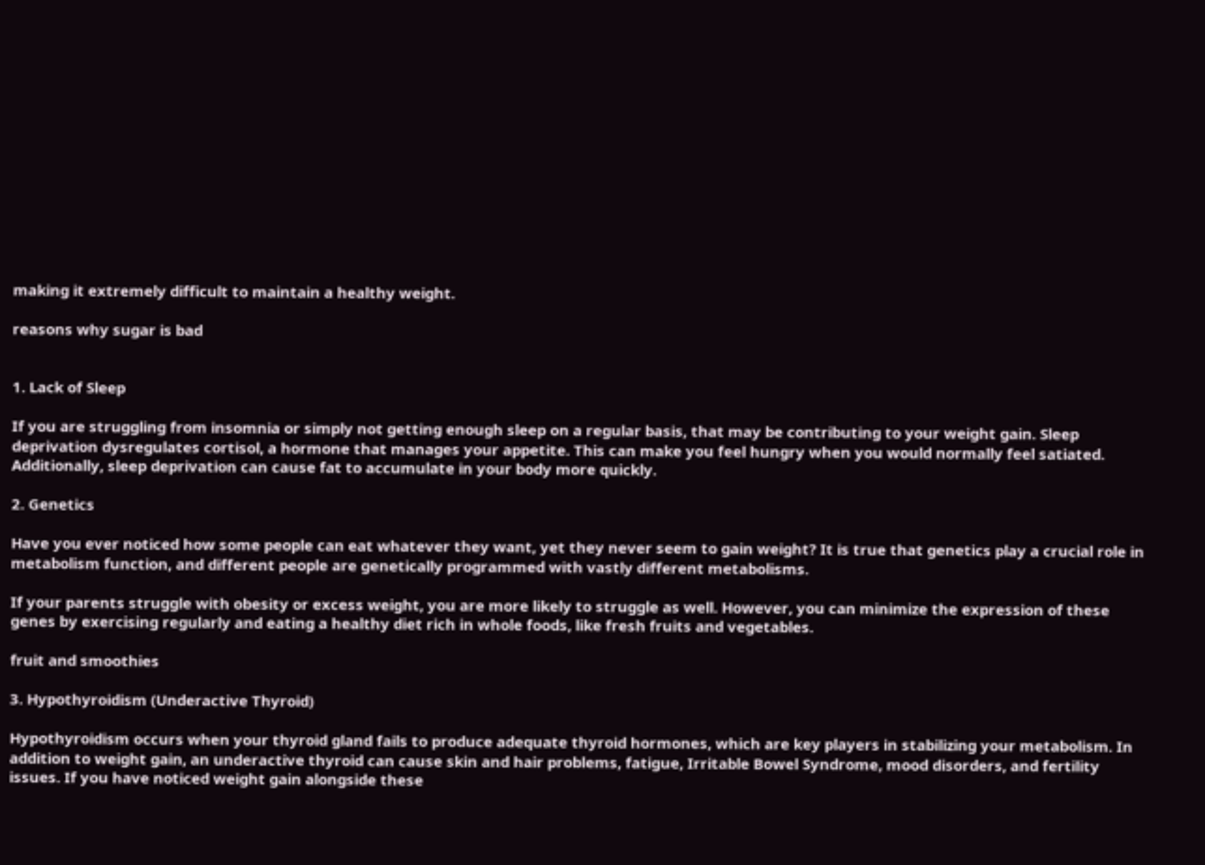making it extremely difficult to maintain a healthy weight.

reasons why sugar is bad


1. Lack of Sleep

If you are struggling from insomnia or simply not getting enough sleep on a regular basis, that may be contributing to your weight gain. Sleep deprivation dysregulates cortisol, a hormone that manages your appetite. This can make you feel hungry when you would normally feel satiated.  Additionally, sleep deprivation can cause fat to accumulate in your body more quickly.

2. Genetics

Have you ever noticed how some people can eat whatever they want, yet they never seem to gain weight? It is true that genetics play a crucial role in metabolism function, and different people are genetically programmed with vastly different metabolisms.

If your parents struggle with obesity or excess weight, you are more likely to struggle as well. However, you can minimize the expression of these genes by exercising regularly and eating a healthy diet rich in whole foods, like fresh fruits and vegetables.

fruit and smoothies

3. Hypothyroidism (Underactive Thyroid)

Hypothyroidism occurs when your thyroid gland fails to produce adequate thyroid hormones, which are key players in stabilizing your metabolism. In addition to weight gain, an underactive thyroid can cause skin and hair problems, fatigue, Irritable Bowel Syndrome, mood disorders, and fertility issues. If you have noticed weight gain alongside these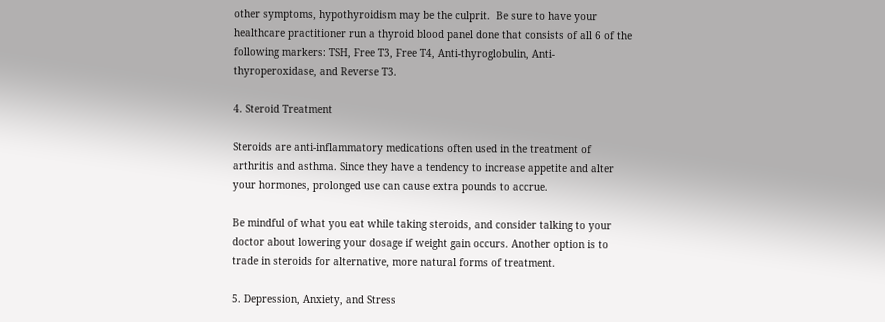other symptoms, hypothyroidism may be the culprit.  Be sure to have your healthcare practitioner run a thyroid blood panel done that consists of all 6 of the following markers: TSH, Free T3, Free T4, Anti-thyroglobulin, Anti-thyroperoxidase, and Reverse T3.

4. Steroid Treatment

Steroids are anti-inflammatory medications often used in the treatment of arthritis and asthma. Since they have a tendency to increase appetite and alter your hormones, prolonged use can cause extra pounds to accrue.

Be mindful of what you eat while taking steroids, and consider talking to your doctor about lowering your dosage if weight gain occurs. Another option is to trade in steroids for alternative, more natural forms of treatment.

5. Depression, Anxiety, and Stress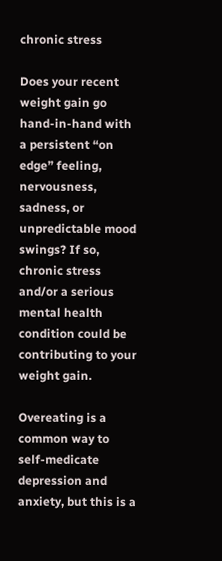chronic stress

Does your recent weight gain go hand-in-hand with a persistent “on edge” feeling, nervousness, sadness, or unpredictable mood swings? If so, chronic stress and/or a serious mental health condition could be contributing to your weight gain.

Overeating is a common way to self-medicate depression and anxiety, but this is a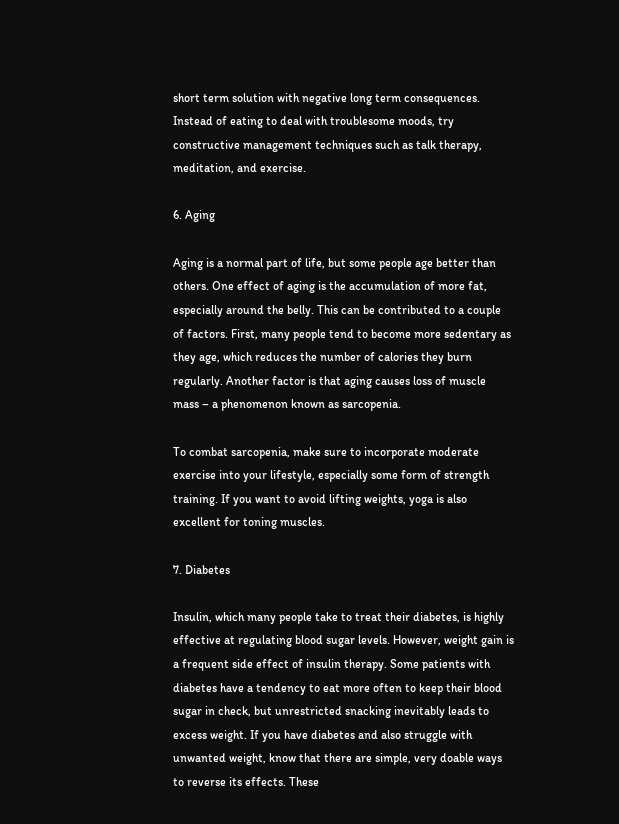short term solution with negative long term consequences. Instead of eating to deal with troublesome moods, try constructive management techniques such as talk therapy, meditation, and exercise.

6. Aging

Aging is a normal part of life, but some people age better than others. One effect of aging is the accumulation of more fat, especially around the belly. This can be contributed to a couple of factors. First, many people tend to become more sedentary as they age, which reduces the number of calories they burn regularly. Another factor is that aging causes loss of muscle mass – a phenomenon known as sarcopenia.

To combat sarcopenia, make sure to incorporate moderate exercise into your lifestyle, especially some form of strength training. If you want to avoid lifting weights, yoga is also excellent for toning muscles.

7. Diabetes

Insulin, which many people take to treat their diabetes, is highly effective at regulating blood sugar levels. However, weight gain is a frequent side effect of insulin therapy. Some patients with diabetes have a tendency to eat more often to keep their blood sugar in check, but unrestricted snacking inevitably leads to excess weight. If you have diabetes and also struggle with unwanted weight, know that there are simple, very doable ways to reverse its effects. These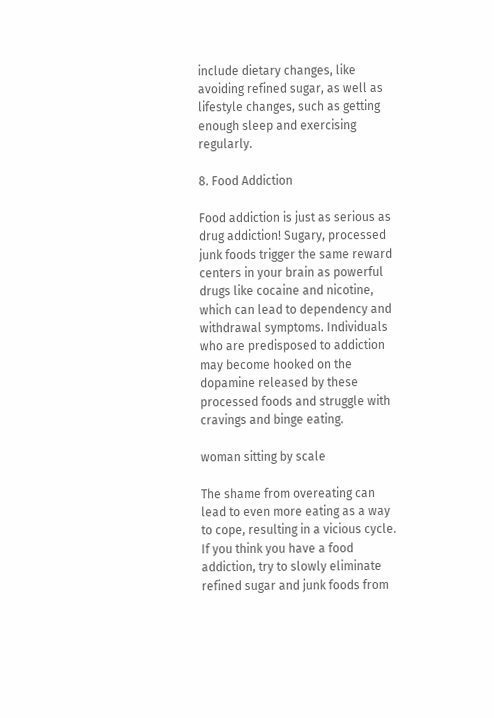include dietary changes, like avoiding refined sugar, as well as lifestyle changes, such as getting enough sleep and exercising regularly.

8. Food Addiction

Food addiction is just as serious as drug addiction! Sugary, processed junk foods trigger the same reward centers in your brain as powerful drugs like cocaine and nicotine, which can lead to dependency and withdrawal symptoms. Individuals who are predisposed to addiction may become hooked on the dopamine released by these processed foods and struggle with cravings and binge eating.

woman sitting by scale

The shame from overeating can lead to even more eating as a way to cope, resulting in a vicious cycle. If you think you have a food addiction, try to slowly eliminate refined sugar and junk foods from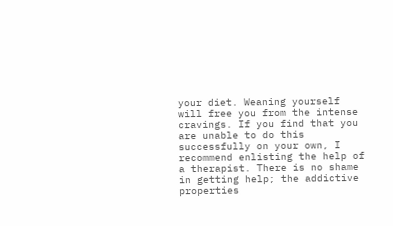your diet. Weaning yourself will free you from the intense cravings. If you find that you are unable to do this successfully on your own, I recommend enlisting the help of a therapist. There is no shame in getting help; the addictive properties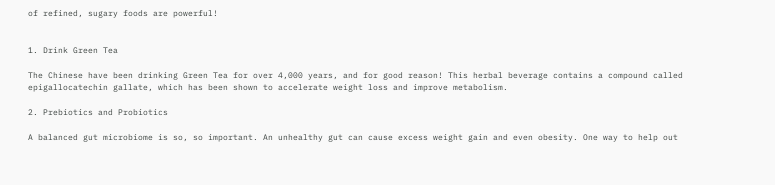of refined, sugary foods are powerful!


1. Drink Green Tea

The Chinese have been drinking Green Tea for over 4,000 years, and for good reason! This herbal beverage contains a compound called epigallocatechin gallate, which has been shown to accelerate weight loss and improve metabolism.

2. Prebiotics and Probiotics

A balanced gut microbiome is so, so important. An unhealthy gut can cause excess weight gain and even obesity. One way to help out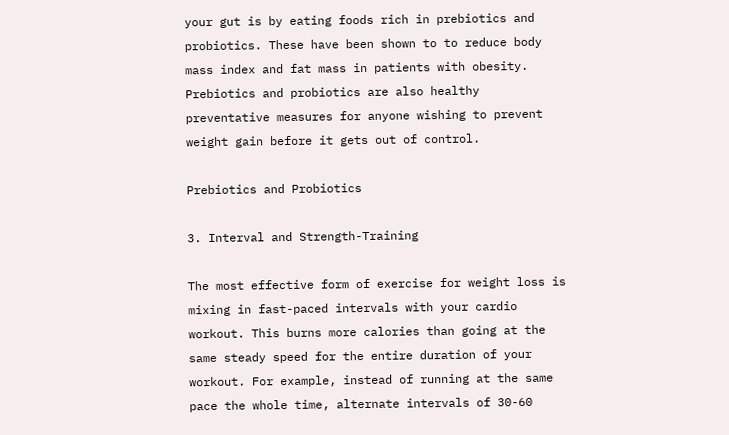your gut is by eating foods rich in prebiotics and probiotics. These have been shown to to reduce body mass index and fat mass in patients with obesity. Prebiotics and probiotics are also healthy preventative measures for anyone wishing to prevent weight gain before it gets out of control.

Prebiotics and Probiotics

3. Interval and Strength-Training

The most effective form of exercise for weight loss is mixing in fast-paced intervals with your cardio workout. This burns more calories than going at the same steady speed for the entire duration of your workout. For example, instead of running at the same pace the whole time, alternate intervals of 30-60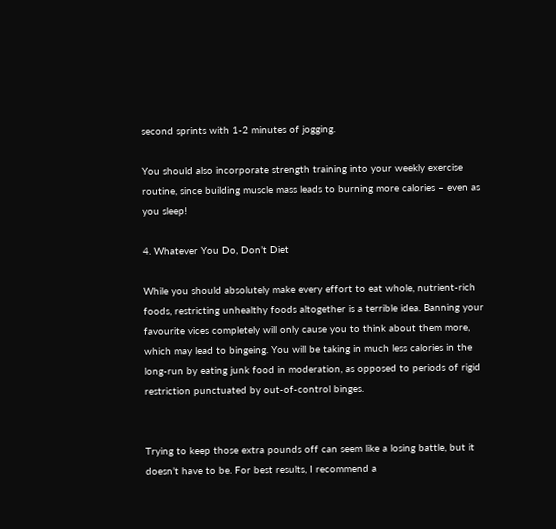second sprints with 1-2 minutes of jogging.

You should also incorporate strength training into your weekly exercise routine, since building muscle mass leads to burning more calories – even as you sleep!

4. Whatever You Do, Don’t Diet

While you should absolutely make every effort to eat whole, nutrient-rich foods, restricting unhealthy foods altogether is a terrible idea. Banning your favourite vices completely will only cause you to think about them more, which may lead to bingeing. You will be taking in much less calories in the long-run by eating junk food in moderation, as opposed to periods of rigid restriction punctuated by out-of-control binges.


Trying to keep those extra pounds off can seem like a losing battle, but it doesn’t have to be. For best results, I recommend a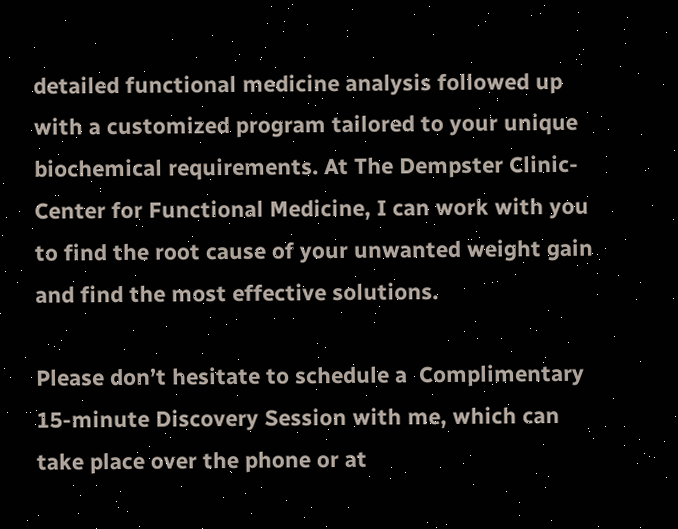detailed functional medicine analysis followed up with a customized program tailored to your unique biochemical requirements. At The Dempster Clinic- Center for Functional Medicine, I can work with you to find the root cause of your unwanted weight gain and find the most effective solutions.

Please don’t hesitate to schedule a  Complimentary 15-minute Discovery Session with me, which can take place over the phone or at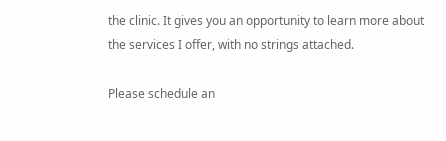the clinic. It gives you an opportunity to learn more about the services I offer, with no strings attached.

Please schedule an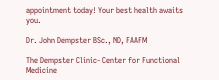appointment today! Your best health awaits you.

Dr. John Dempster BSc., ND, FAAFM

The Dempster Clinic- Center for Functional Medicine